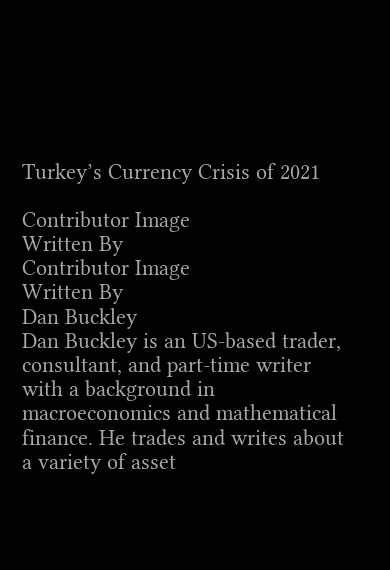Turkey’s Currency Crisis of 2021

Contributor Image
Written By
Contributor Image
Written By
Dan Buckley
Dan Buckley is an US-based trader, consultant, and part-time writer with a background in macroeconomics and mathematical finance. He trades and writes about a variety of asset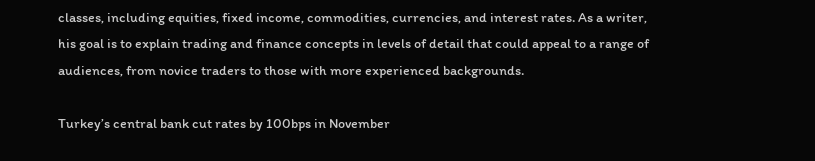classes, including equities, fixed income, commodities, currencies, and interest rates. As a writer, his goal is to explain trading and finance concepts in levels of detail that could appeal to a range of audiences, from novice traders to those with more experienced backgrounds.

Turkey’s central bank cut rates by 100bps in November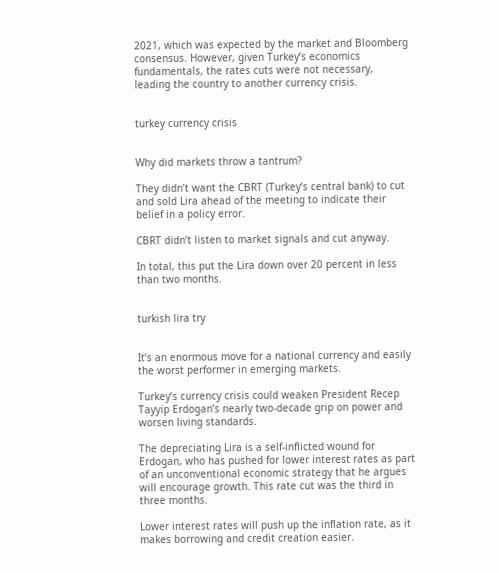2021, which was expected by the market and Bloomberg consensus. However, given Turkey’s economics fundamentals, the rates cuts were not necessary, leading the country to another currency crisis.


turkey currency crisis


Why did markets throw a tantrum?

They didn’t want the CBRT (Turkey’s central bank) to cut and sold Lira ahead of the meeting to indicate their belief in a policy error.

CBRT didn’t listen to market signals and cut anyway.

In total, this put the Lira down over 20 percent in less than two months.


turkish lira try


It’s an enormous move for a national currency and easily the worst performer in emerging markets.

Turkey’s currency crisis could weaken President Recep Tayyip Erdogan’s nearly two-decade grip on power and worsen living standards.

The depreciating Lira is a self-inflicted wound for Erdogan, who has pushed for lower interest rates as part of an unconventional economic strategy that he argues will encourage growth. This rate cut was the third in three months.

Lower interest rates will push up the inflation rate, as it makes borrowing and credit creation easier.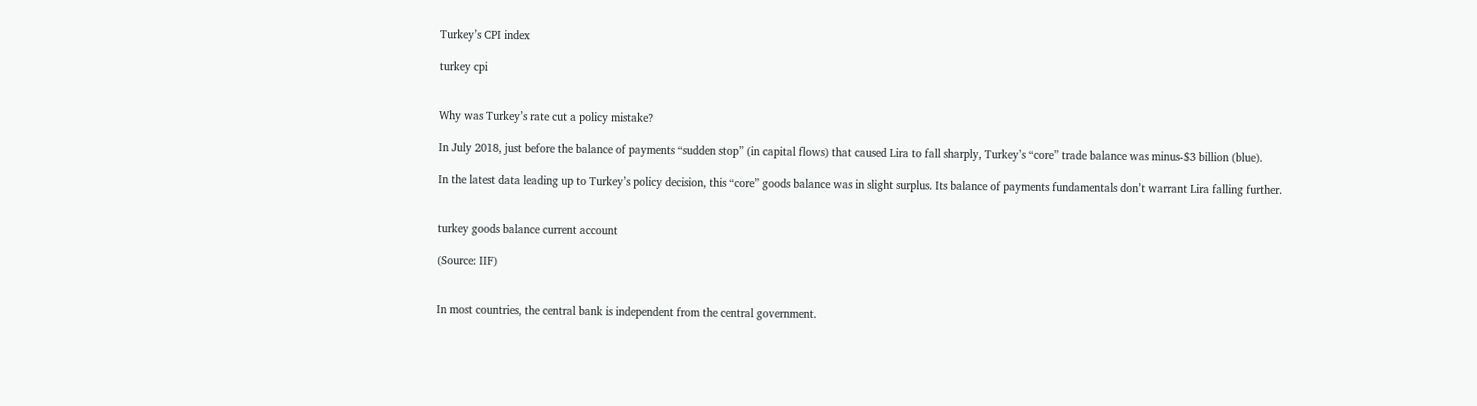Turkey’s CPI index

turkey cpi


Why was Turkey’s rate cut a policy mistake?

In July 2018, just before the balance of payments “sudden stop” (in capital flows) that caused Lira to fall sharply, Turkey’s “core” trade balance was minus-$3 billion (blue).

In the latest data leading up to Turkey’s policy decision, this “core” goods balance was in slight surplus. Its balance of payments fundamentals don’t warrant Lira falling further.


turkey goods balance current account

(Source: IIF)


In most countries, the central bank is independent from the central government.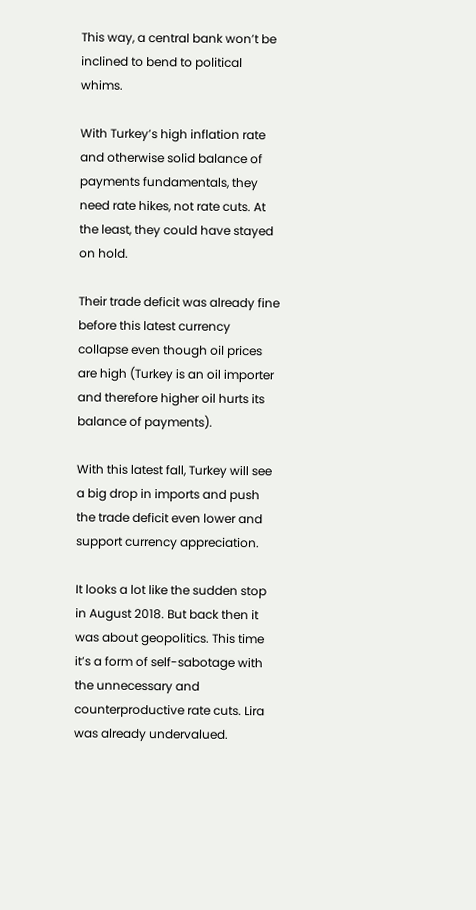This way, a central bank won’t be inclined to bend to political whims.

With Turkey’s high inflation rate and otherwise solid balance of payments fundamentals, they need rate hikes, not rate cuts. At the least, they could have stayed on hold.

Their trade deficit was already fine before this latest currency collapse even though oil prices are high (Turkey is an oil importer and therefore higher oil hurts its balance of payments).

With this latest fall, Turkey will see a big drop in imports and push the trade deficit even lower and support currency appreciation.

It looks a lot like the sudden stop in August 2018. But back then it was about geopolitics. This time it’s a form of self-sabotage with the unnecessary and counterproductive rate cuts. Lira was already undervalued.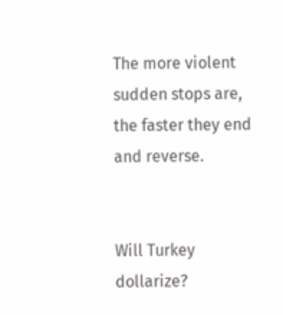The more violent sudden stops are, the faster they end and reverse.


Will Turkey dollarize?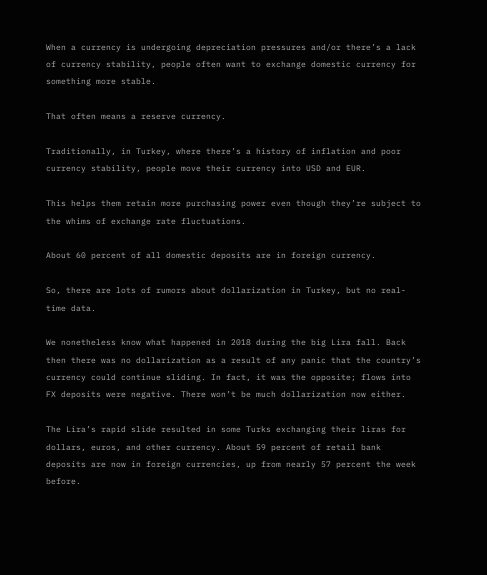When a currency is undergoing depreciation pressures and/or there’s a lack of currency stability, people often want to exchange domestic currency for something more stable.

That often means a reserve currency.

Traditionally, in Turkey, where there’s a history of inflation and poor currency stability, people move their currency into USD and EUR.

This helps them retain more purchasing power even though they’re subject to the whims of exchange rate fluctuations.

About 60 percent of all domestic deposits are in foreign currency.

So, there are lots of rumors about dollarization in Turkey, but no real-time data.

We nonetheless know what happened in 2018 during the big Lira fall. Back then there was no dollarization as a result of any panic that the country’s currency could continue sliding. In fact, it was the opposite; flows into FX deposits were negative. There won’t be much dollarization now either.

The Lira’s rapid slide resulted in some Turks exchanging their liras for dollars, euros, and other currency. About 59 percent of retail bank deposits are now in foreign currencies, up from nearly 57 percent the week before.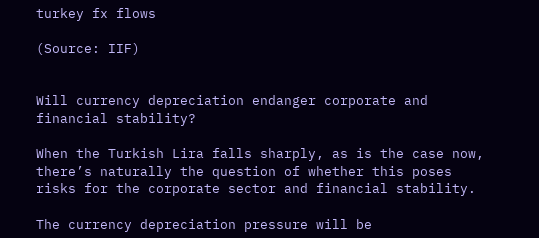turkey fx flows

(Source: IIF)


Will currency depreciation endanger corporate and financial stability?

When the Turkish Lira falls sharply, as is the case now, there’s naturally the question of whether this poses risks for the corporate sector and financial stability.

The currency depreciation pressure will be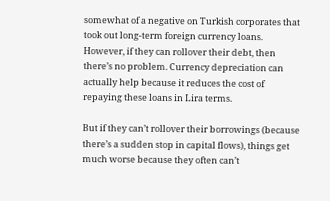somewhat of a negative on Turkish corporates that took out long-term foreign currency loans. However, if they can rollover their debt, then there’s no problem. Currency depreciation can actually help because it reduces the cost of repaying these loans in Lira terms.

But if they can’t rollover their borrowings (because there’s a sudden stop in capital flows), things get much worse because they often can’t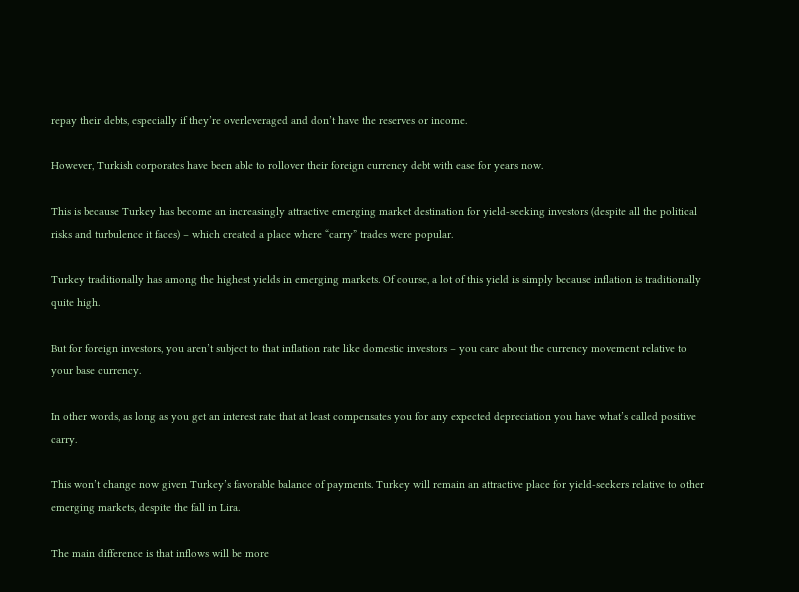repay their debts, especially if they’re overleveraged and don’t have the reserves or income.

However, Turkish corporates have been able to rollover their foreign currency debt with ease for years now.

This is because Turkey has become an increasingly attractive emerging market destination for yield-seeking investors (despite all the political risks and turbulence it faces) – which created a place where “carry” trades were popular.

Turkey traditionally has among the highest yields in emerging markets. Of course, a lot of this yield is simply because inflation is traditionally quite high.

But for foreign investors, you aren’t subject to that inflation rate like domestic investors – you care about the currency movement relative to your base currency.

In other words, as long as you get an interest rate that at least compensates you for any expected depreciation you have what’s called positive carry.

This won’t change now given Turkey’s favorable balance of payments. Turkey will remain an attractive place for yield-seekers relative to other emerging markets, despite the fall in Lira.

The main difference is that inflows will be more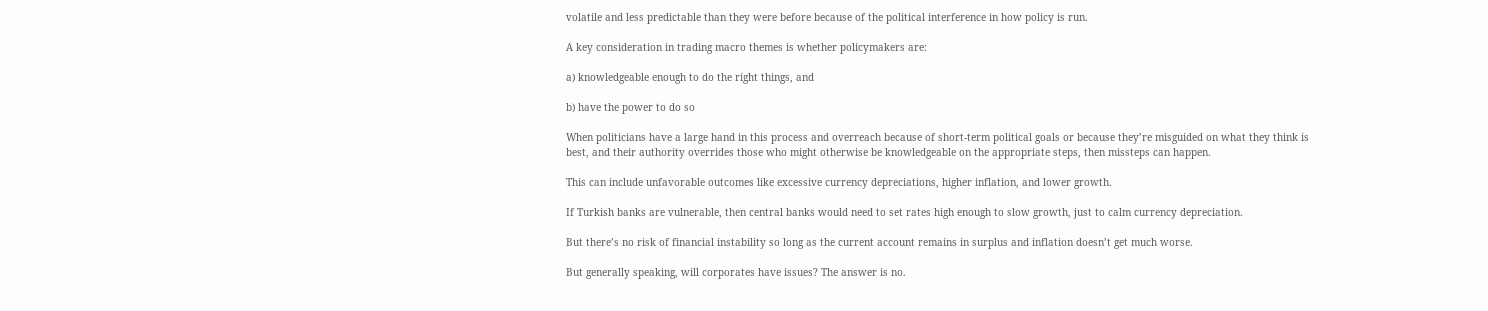volatile and less predictable than they were before because of the political interference in how policy is run.

A key consideration in trading macro themes is whether policymakers are:

a) knowledgeable enough to do the right things, and

b) have the power to do so

When politicians have a large hand in this process and overreach because of short-term political goals or because they’re misguided on what they think is best, and their authority overrides those who might otherwise be knowledgeable on the appropriate steps, then missteps can happen.

This can include unfavorable outcomes like excessive currency depreciations, higher inflation, and lower growth.

If Turkish banks are vulnerable, then central banks would need to set rates high enough to slow growth, just to calm currency depreciation.

But there’s no risk of financial instability so long as the current account remains in surplus and inflation doesn’t get much worse.

But generally speaking, will corporates have issues? The answer is no.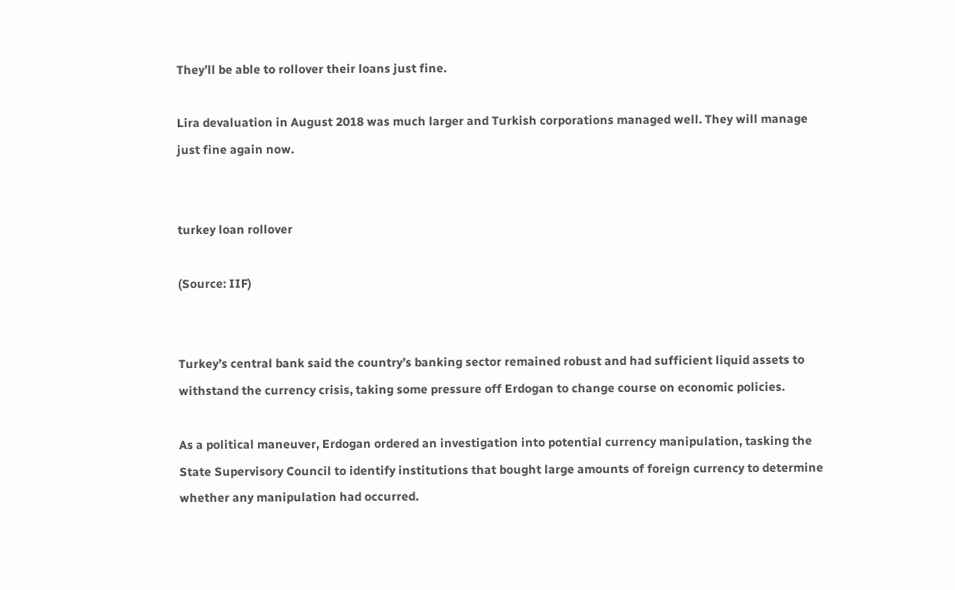They’ll be able to rollover their loans just fine.

Lira devaluation in August 2018 was much larger and Turkish corporations managed well. They will manage just fine again now.


turkey loan rollover

(Source: IIF)


Turkey’s central bank said the country’s banking sector remained robust and had sufficient liquid assets to withstand the currency crisis, taking some pressure off Erdogan to change course on economic policies.

As a political maneuver, Erdogan ordered an investigation into potential currency manipulation, tasking the State Supervisory Council to identify institutions that bought large amounts of foreign currency to determine whether any manipulation had occurred.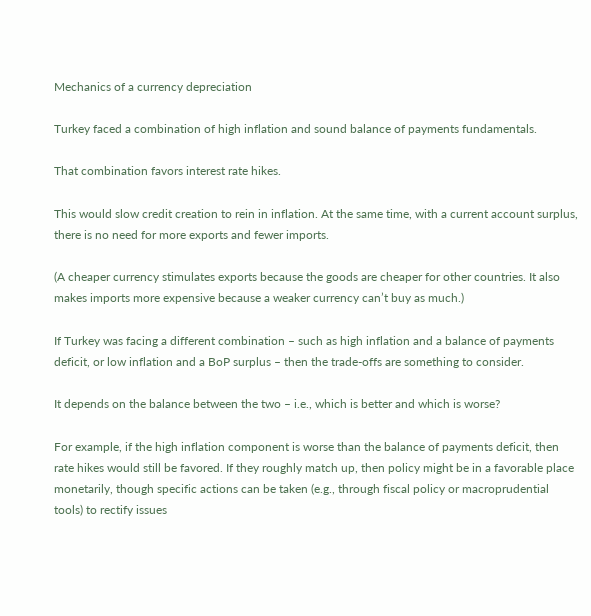Mechanics of a currency depreciation

Turkey faced a combination of high inflation and sound balance of payments fundamentals.

That combination favors interest rate hikes.

This would slow credit creation to rein in inflation. At the same time, with a current account surplus, there is no need for more exports and fewer imports.

(A cheaper currency stimulates exports because the goods are cheaper for other countries. It also makes imports more expensive because a weaker currency can’t buy as much.)

If Turkey was facing a different combination – such as high inflation and a balance of payments deficit, or low inflation and a BoP surplus – then the trade-offs are something to consider.

It depends on the balance between the two – i.e., which is better and which is worse?

For example, if the high inflation component is worse than the balance of payments deficit, then rate hikes would still be favored. If they roughly match up, then policy might be in a favorable place monetarily, though specific actions can be taken (e.g., through fiscal policy or macroprudential tools) to rectify issues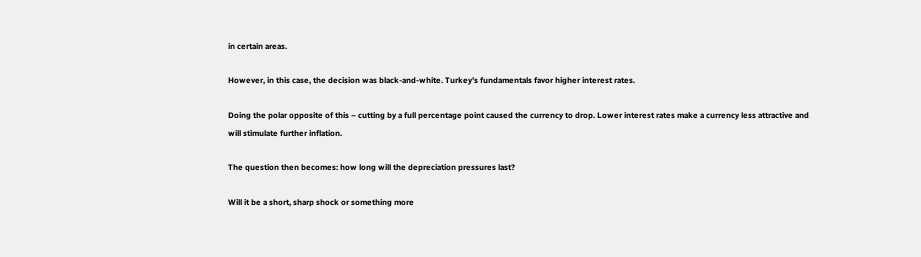in certain areas.

However, in this case, the decision was black-and-white. Turkey’s fundamentals favor higher interest rates.

Doing the polar opposite of this – cutting by a full percentage point caused the currency to drop. Lower interest rates make a currency less attractive and will stimulate further inflation.

The question then becomes: how long will the depreciation pressures last?

Will it be a short, sharp shock or something more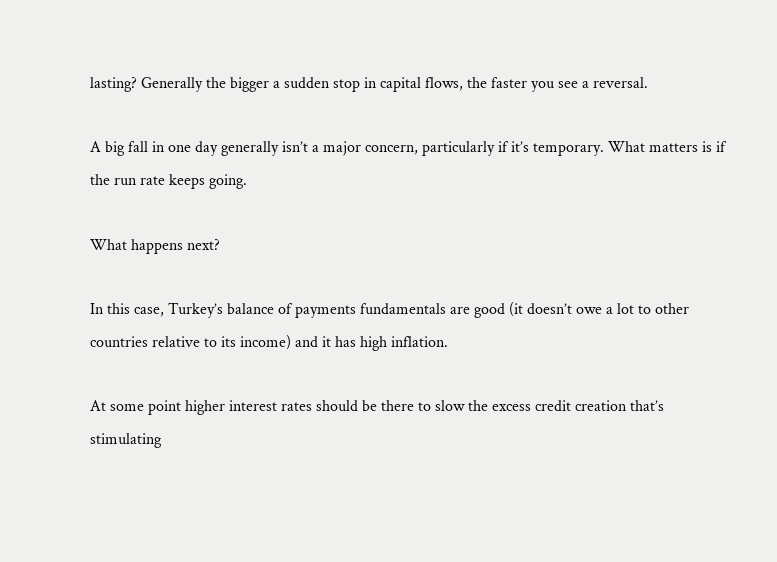lasting? Generally the bigger a sudden stop in capital flows, the faster you see a reversal.

A big fall in one day generally isn’t a major concern, particularly if it’s temporary. What matters is if the run rate keeps going.

What happens next?

In this case, Turkey’s balance of payments fundamentals are good (it doesn’t owe a lot to other countries relative to its income) and it has high inflation.

At some point higher interest rates should be there to slow the excess credit creation that’s stimulating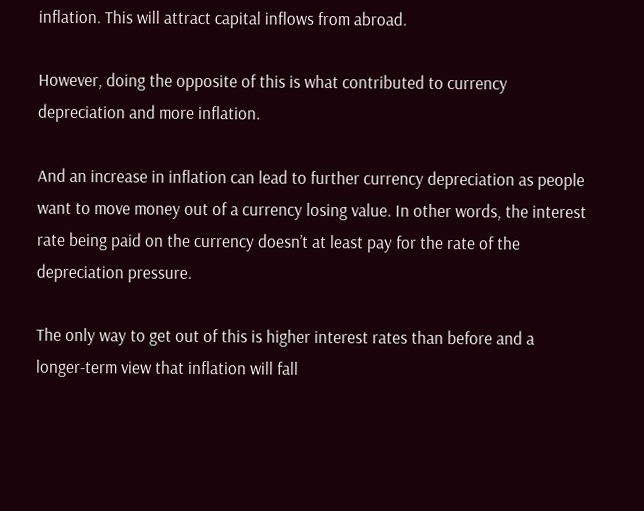inflation. This will attract capital inflows from abroad.

However, doing the opposite of this is what contributed to currency depreciation and more inflation.

And an increase in inflation can lead to further currency depreciation as people want to move money out of a currency losing value. In other words, the interest rate being paid on the currency doesn’t at least pay for the rate of the depreciation pressure.

The only way to get out of this is higher interest rates than before and a longer-term view that inflation will fall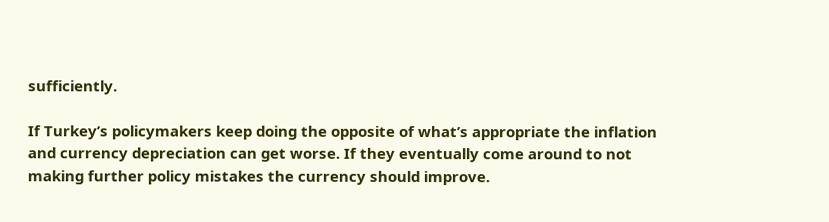sufficiently.

If Turkey’s policymakers keep doing the opposite of what’s appropriate the inflation and currency depreciation can get worse. If they eventually come around to not making further policy mistakes the currency should improve.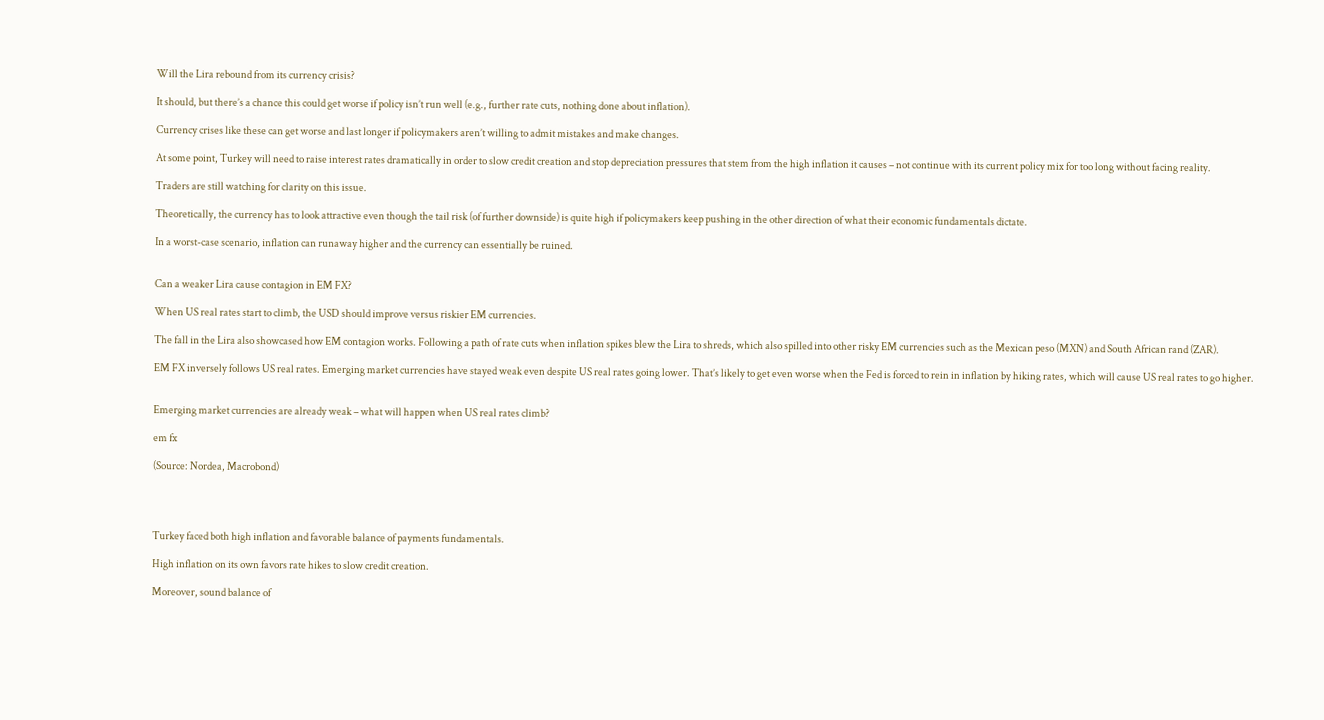Will the Lira rebound from its currency crisis?

It should, but there’s a chance this could get worse if policy isn’t run well (e.g., further rate cuts, nothing done about inflation).

Currency crises like these can get worse and last longer if policymakers aren’t willing to admit mistakes and make changes.

At some point, Turkey will need to raise interest rates dramatically in order to slow credit creation and stop depreciation pressures that stem from the high inflation it causes – not continue with its current policy mix for too long without facing reality.

Traders are still watching for clarity on this issue.

Theoretically, the currency has to look attractive even though the tail risk (of further downside) is quite high if policymakers keep pushing in the other direction of what their economic fundamentals dictate.

In a worst-case scenario, inflation can runaway higher and the currency can essentially be ruined.


Can a weaker Lira cause contagion in EM FX?

When US real rates start to climb, the USD should improve versus riskier EM currencies.

The fall in the Lira also showcased how EM contagion works. Following a path of rate cuts when inflation spikes blew the Lira to shreds, which also spilled into other risky EM currencies such as the Mexican peso (MXN) and South African rand (ZAR).

EM FX inversely follows US real rates. Emerging market currencies have stayed weak even despite US real rates going lower. That’s likely to get even worse when the Fed is forced to rein in inflation by hiking rates, which will cause US real rates to go higher.


Emerging market currencies are already weak – what will happen when US real rates climb?

em fx

(Source: Nordea, Macrobond)




Turkey faced both high inflation and favorable balance of payments fundamentals.

High inflation on its own favors rate hikes to slow credit creation.

Moreover, sound balance of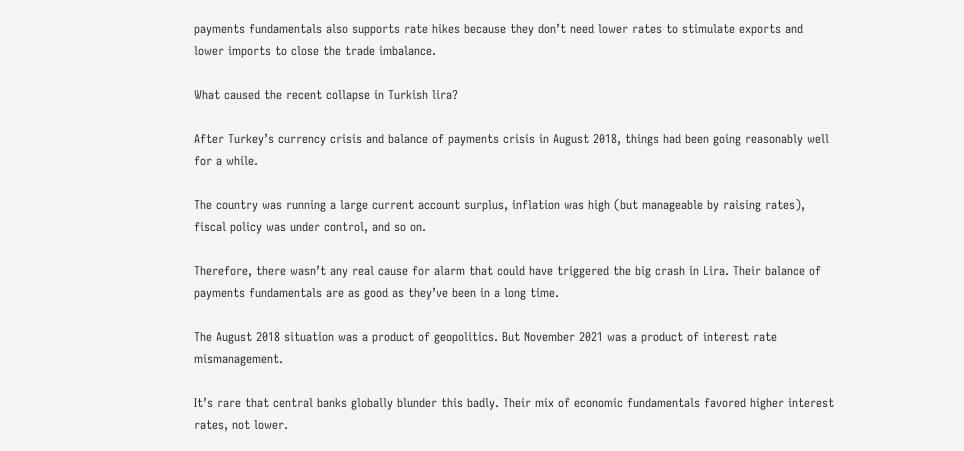payments fundamentals also supports rate hikes because they don’t need lower rates to stimulate exports and lower imports to close the trade imbalance.

What caused the recent collapse in Turkish lira?

After Turkey’s currency crisis and balance of payments crisis in August 2018, things had been going reasonably well for a while.

The country was running a large current account surplus, inflation was high (but manageable by raising rates), fiscal policy was under control, and so on.

Therefore, there wasn’t any real cause for alarm that could have triggered the big crash in Lira. Their balance of payments fundamentals are as good as they’ve been in a long time.

The August 2018 situation was a product of geopolitics. But November 2021 was a product of interest rate mismanagement.

It’s rare that central banks globally blunder this badly. Their mix of economic fundamentals favored higher interest rates, not lower.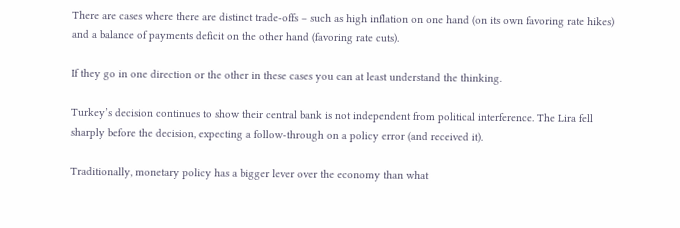There are cases where there are distinct trade-offs – such as high inflation on one hand (on its own favoring rate hikes) and a balance of payments deficit on the other hand (favoring rate cuts).

If they go in one direction or the other in these cases you can at least understand the thinking.

Turkey’s decision continues to show their central bank is not independent from political interference. The Lira fell sharply before the decision, expecting a follow-through on a policy error (and received it).

Traditionally, monetary policy has a bigger lever over the economy than what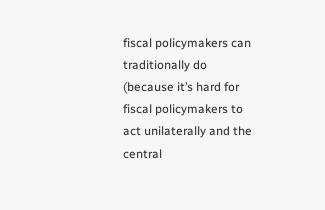fiscal policymakers can traditionally do (because it’s hard for fiscal policymakers to act unilaterally and the central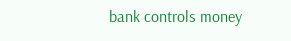bank controls money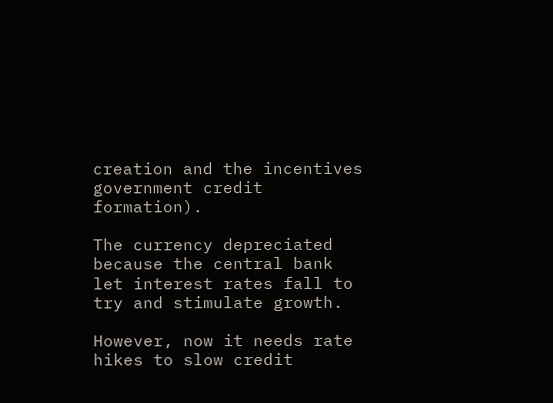creation and the incentives government credit formation).

The currency depreciated because the central bank let interest rates fall to try and stimulate growth.

However, now it needs rate hikes to slow credit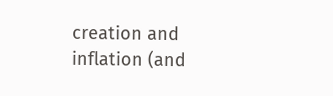creation and inflation (and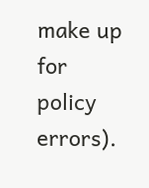make up for policy errors).